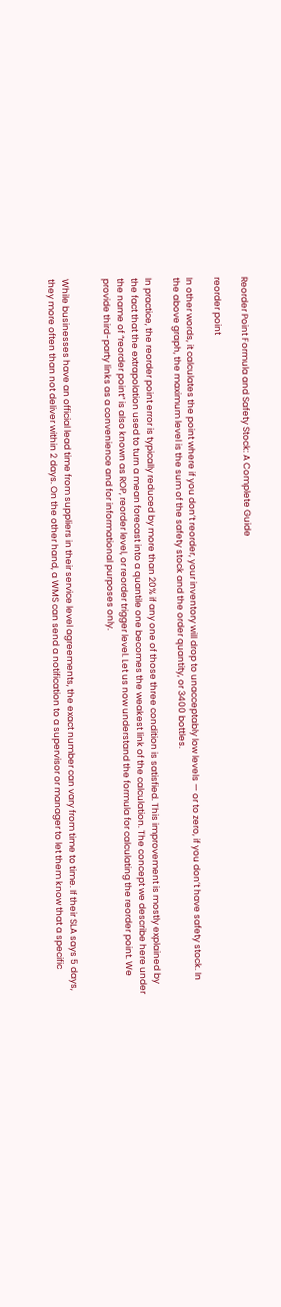Reorder Point Formula and Safety Stock: A Complete Guide

reorder point

In other words, it calculates the point where if you don’t reorder, your inventory will drop to unacceptably low levels — or to zero, if you don’t have safety stock. In the above graph, the maximum level is the sum of the safety stock and the order quantity, or 3400 bottles.

In practice, the reorder point error is typically reduced by more than 20% if any one of those three condition is satisfied. This improvement is mostly explained by the fact that the extrapolation used to turn a mean forecast into a quantile one becomes the weakest link of the calculation. The concept we describe here under the name of “reorder point” is also known as ROP, reorder level, or reorder trigger level. Let us now understand the formula for calculating the reorder point. We provide third-party links as a convenience and for informational purposes only.


While businesses have an official lead time from suppliers in their service level agreements, the exact number can vary from time to time. If their SLA says 5 days, they more often than not deliver within 2 days. On the other hand, a WMS can send a notification to a supervisor or manager to let them know that a specific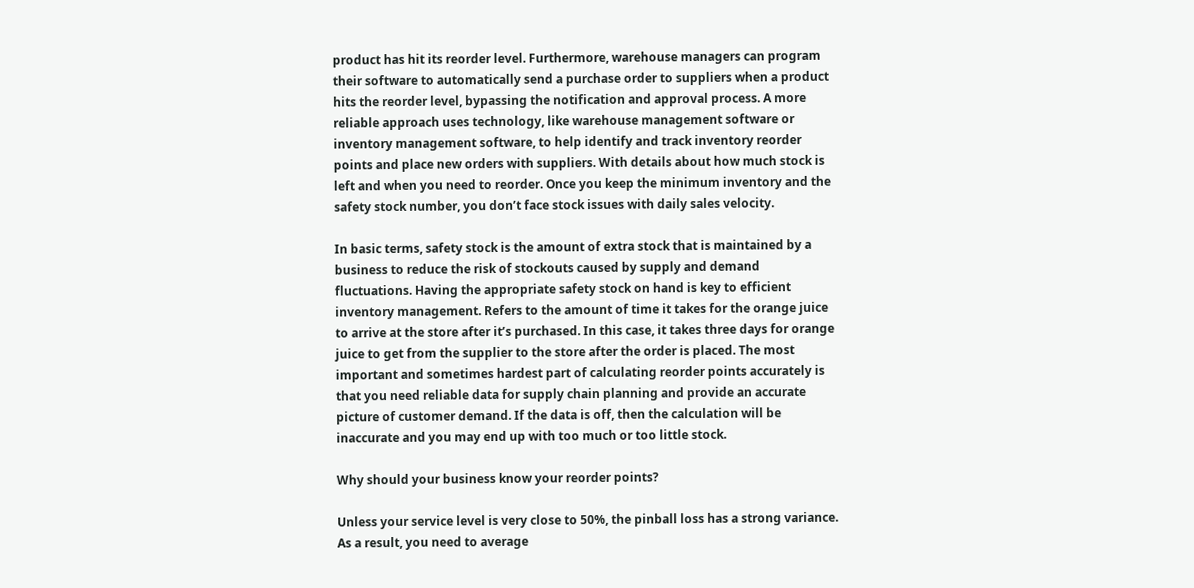product has hit its reorder level. Furthermore, warehouse managers can program their software to automatically send a purchase order to suppliers when a product hits the reorder level, bypassing the notification and approval process. A more reliable approach uses technology, like warehouse management software or inventory management software, to help identify and track inventory reorder points and place new orders with suppliers. With details about how much stock is left and when you need to reorder. Once you keep the minimum inventory and the safety stock number, you don’t face stock issues with daily sales velocity.

In basic terms, safety stock is the amount of extra stock that is maintained by a business to reduce the risk of stockouts caused by supply and demand fluctuations. Having the appropriate safety stock on hand is key to efficient inventory management. Refers to the amount of time it takes for the orange juice to arrive at the store after it’s purchased. In this case, it takes three days for orange juice to get from the supplier to the store after the order is placed. The most important and sometimes hardest part of calculating reorder points accurately is that you need reliable data for supply chain planning and provide an accurate picture of customer demand. If the data is off, then the calculation will be inaccurate and you may end up with too much or too little stock.

Why should your business know your reorder points?

Unless your service level is very close to 50%, the pinball loss has a strong variance. As a result, you need to average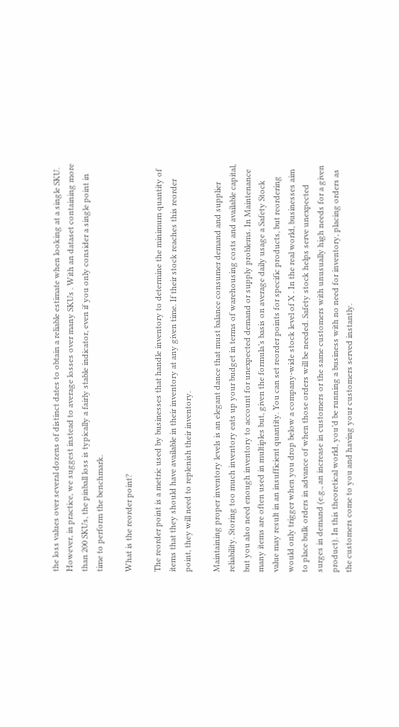the loss values over several dozens of distinct dates to obtain a reliable estimate when looking at a single SKU. However, in practice, we suggest instead to average losses over many SKUs . With an dataset containing more than 200 SKUs, the pinball loss is typically a fairly stable indicator, even if you only consider a single point in time to perform the benchmark.

What is the reorder point?

The reorder point is a metric used by businesses that handle inventory to determine the minimum quantity of items that they should have available in their inventory at any given time. If their stock reaches this reorder point, they will need to replenish their inventory.

Maintaining proper inventory levels is an elegant dance that must balance consumer demand and supplier reliability. Storing too much inventory eats up your budget in terms of warehousing costs and available capital, but you also need enough inventory to account for unexpected demand or supply problems. In Maintenance many items are often used in multiples but, given the formula’s basis on average daily usage a Safety Stock value may result in an insufficient quantity. You can set reorder points for specific products, but reordering would only trigger when you drop below a company-wide stock level of X . In the real world, businesses aim to place bulk orders in advance of when those orders will be needed. Safety stock helps serve unexpected surges in demand (e.g., an increase in customers or the same customers with unusually high needs for a given product). In this theoretical world, you’d be running a business with no need for inventory, placing orders as the customers come to you and having your customers served instantly.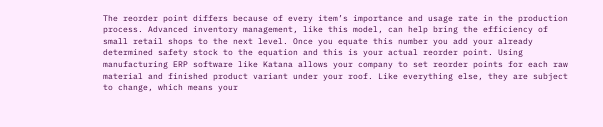The reorder point differs because of every item’s importance and usage rate in the production process. Advanced inventory management, like this model, can help bring the efficiency of small retail shops to the next level. Once you equate this number you add your already determined safety stock to the equation and this is your actual reorder point. Using manufacturing ERP software like Katana allows your company to set reorder points for each raw material and finished product variant under your roof. Like everything else, they are subject to change, which means your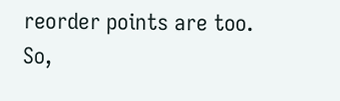reorder points are too. So,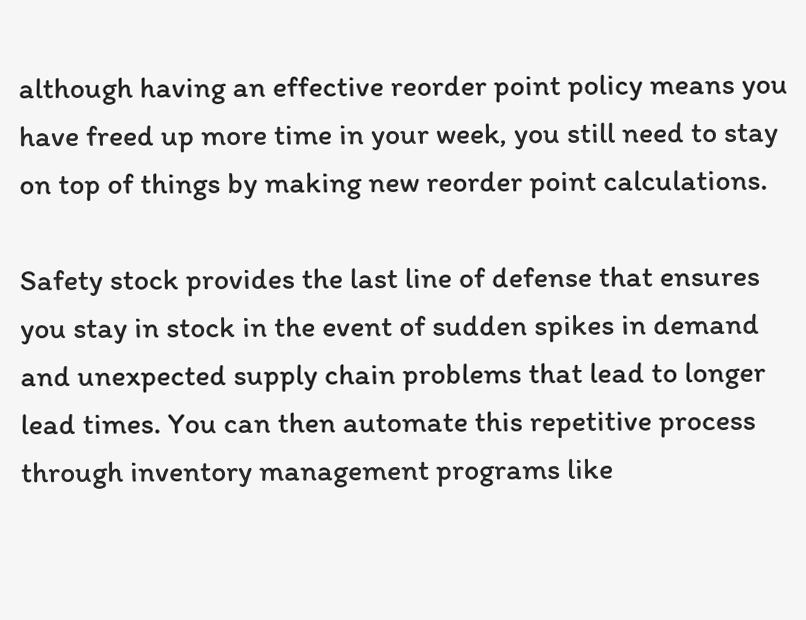although having an effective reorder point policy means you have freed up more time in your week, you still need to stay on top of things by making new reorder point calculations.

Safety stock provides the last line of defense that ensures you stay in stock in the event of sudden spikes in demand and unexpected supply chain problems that lead to longer lead times. You can then automate this repetitive process through inventory management programs like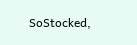SoStocked,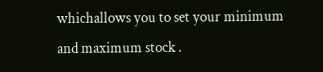whichallows you to set your minimum and maximum stock .